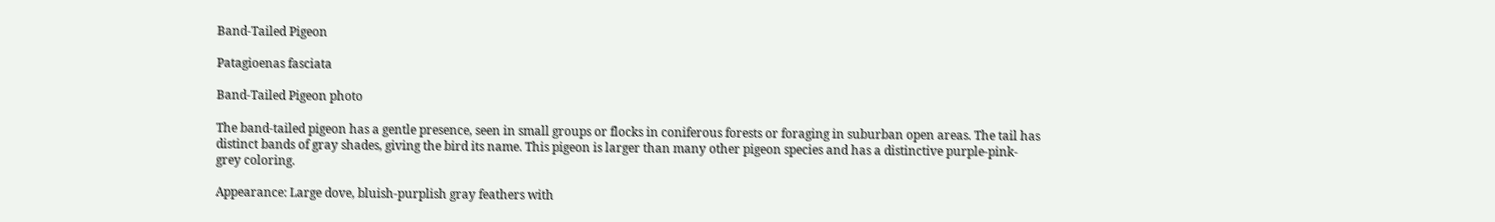Band-Tailed Pigeon

Patagioenas fasciata

Band-Tailed Pigeon photo

The band-tailed pigeon has a gentle presence, seen in small groups or flocks in coniferous forests or foraging in suburban open areas. The tail has distinct bands of gray shades, giving the bird its name. This pigeon is larger than many other pigeon species and has a distinctive purple-pink-grey coloring.

Appearance: Large dove, bluish-purplish gray feathers with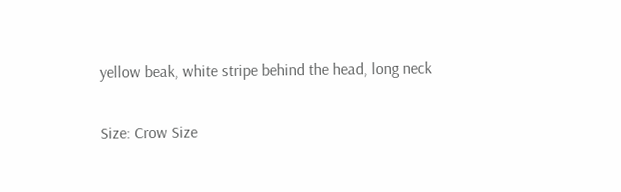yellow beak, white stripe behind the head, long neck

Size: Crow Size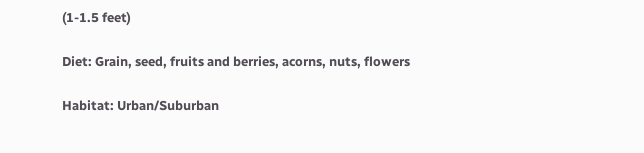(1-1.5 feet)

Diet: Grain, seed, fruits and berries, acorns, nuts, flowers

Habitat: Urban/Suburban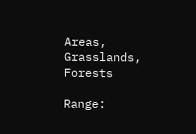Areas, Grasslands, Forests

Range: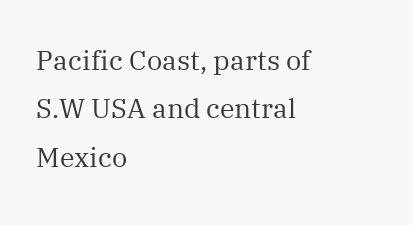Pacific Coast, parts of S.W USA and central Mexico